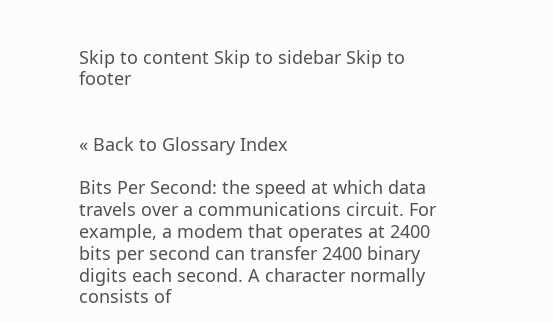Skip to content Skip to sidebar Skip to footer


« Back to Glossary Index

Bits Per Second: the speed at which data travels over a communications circuit. For example, a modem that operates at 2400 bits per second can transfer 2400 binary digits each second. A character normally consists of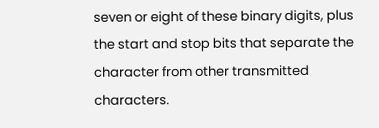seven or eight of these binary digits, plus the start and stop bits that separate the character from other transmitted characters.